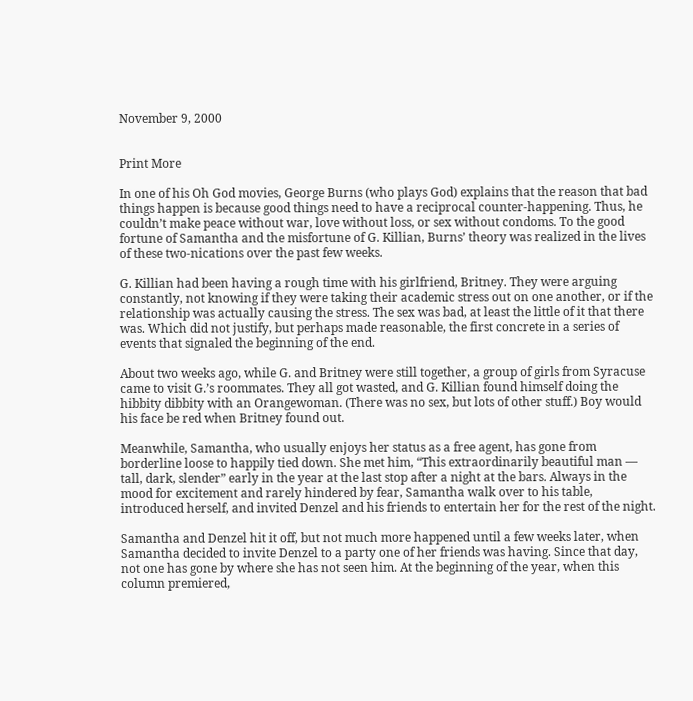November 9, 2000


Print More

In one of his Oh God movies, George Burns (who plays God) explains that the reason that bad things happen is because good things need to have a reciprocal counter-happening. Thus, he couldn’t make peace without war, love without loss, or sex without condoms. To the good fortune of Samantha and the misfortune of G. Killian, Burns’ theory was realized in the lives of these two-nications over the past few weeks.

G. Killian had been having a rough time with his girlfriend, Britney. They were arguing constantly, not knowing if they were taking their academic stress out on one another, or if the relationship was actually causing the stress. The sex was bad, at least the little of it that there was. Which did not justify, but perhaps made reasonable, the first concrete in a series of events that signaled the beginning of the end.

About two weeks ago, while G. and Britney were still together, a group of girls from Syracuse came to visit G.’s roommates. They all got wasted, and G. Killian found himself doing the hibbity dibbity with an Orangewoman. (There was no sex, but lots of other stuff.) Boy would his face be red when Britney found out.

Meanwhile, Samantha, who usually enjoys her status as a free agent, has gone from borderline loose to happily tied down. She met him, “This extraordinarily beautiful man — tall, dark, slender” early in the year at the last stop after a night at the bars. Always in the mood for excitement and rarely hindered by fear, Samantha walk over to his table, introduced herself, and invited Denzel and his friends to entertain her for the rest of the night.

Samantha and Denzel hit it off, but not much more happened until a few weeks later, when Samantha decided to invite Denzel to a party one of her friends was having. Since that day, not one has gone by where she has not seen him. At the beginning of the year, when this column premiered,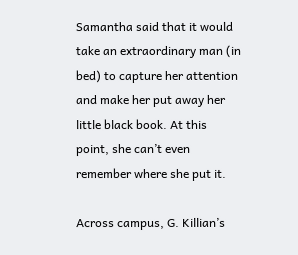Samantha said that it would take an extraordinary man (in bed) to capture her attention and make her put away her little black book. At this point, she can’t even remember where she put it.

Across campus, G. Killian’s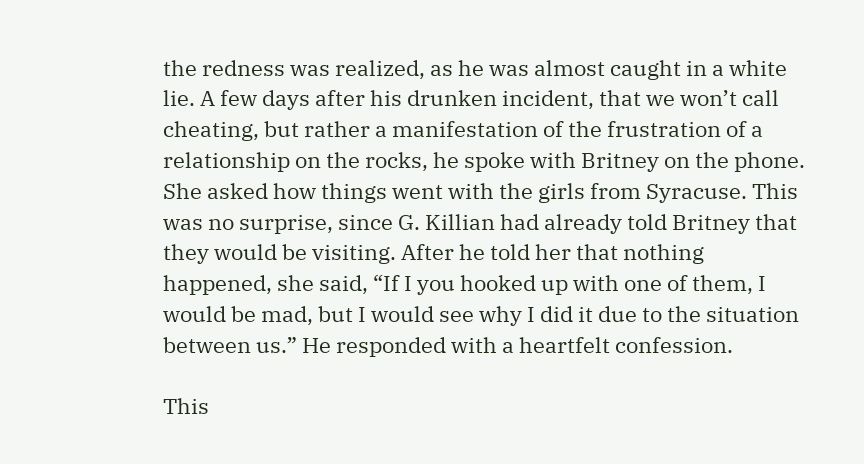the redness was realized, as he was almost caught in a white lie. A few days after his drunken incident, that we won’t call cheating, but rather a manifestation of the frustration of a relationship on the rocks, he spoke with Britney on the phone. She asked how things went with the girls from Syracuse. This was no surprise, since G. Killian had already told Britney that they would be visiting. After he told her that nothing happened, she said, “If I you hooked up with one of them, I would be mad, but I would see why I did it due to the situation between us.” He responded with a heartfelt confession.

This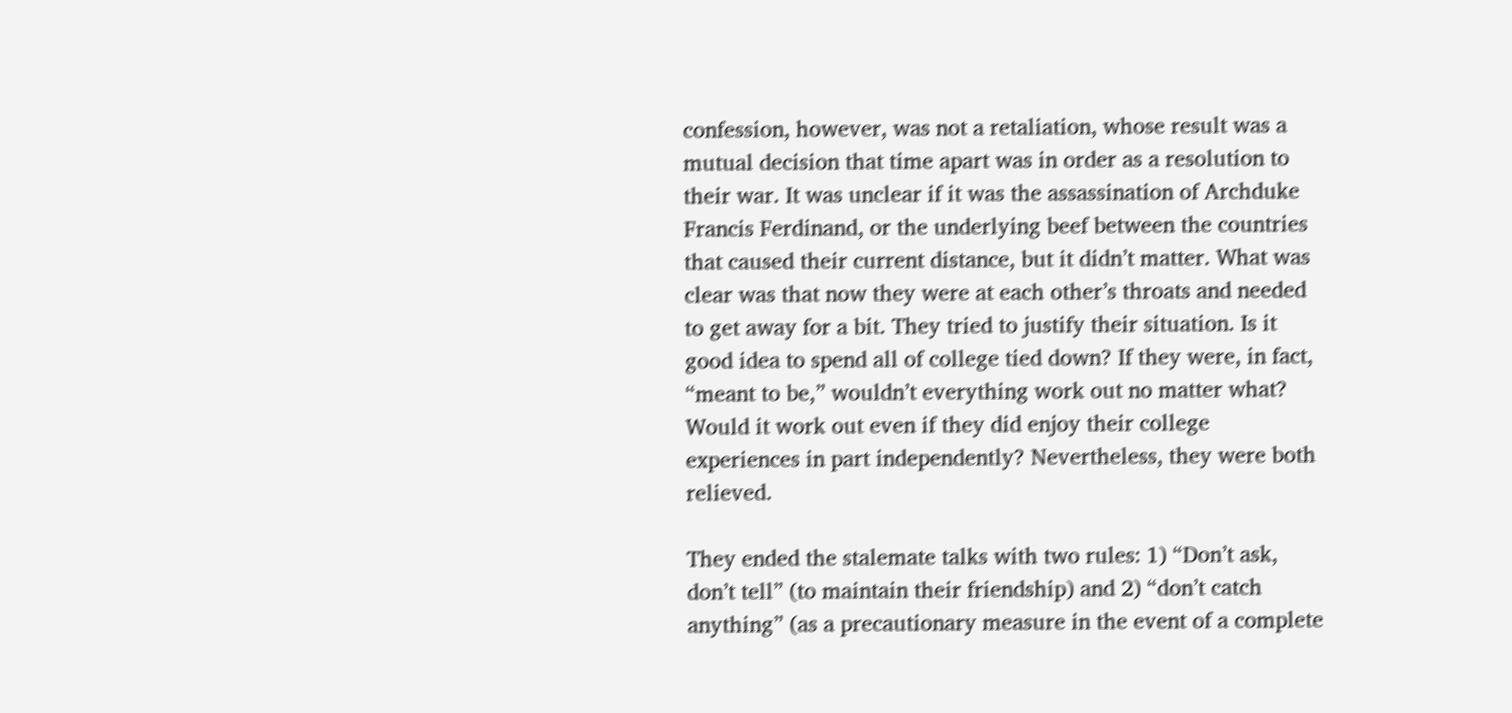confession, however, was not a retaliation, whose result was a mutual decision that time apart was in order as a resolution to their war. It was unclear if it was the assassination of Archduke Francis Ferdinand, or the underlying beef between the countries that caused their current distance, but it didn’t matter. What was clear was that now they were at each other’s throats and needed to get away for a bit. They tried to justify their situation. Is it good idea to spend all of college tied down? If they were, in fact, “meant to be,” wouldn’t everything work out no matter what? Would it work out even if they did enjoy their college experiences in part independently? Nevertheless, they were both relieved.

They ended the stalemate talks with two rules: 1) “Don’t ask, don’t tell” (to maintain their friendship) and 2) “don’t catch anything” (as a precautionary measure in the event of a complete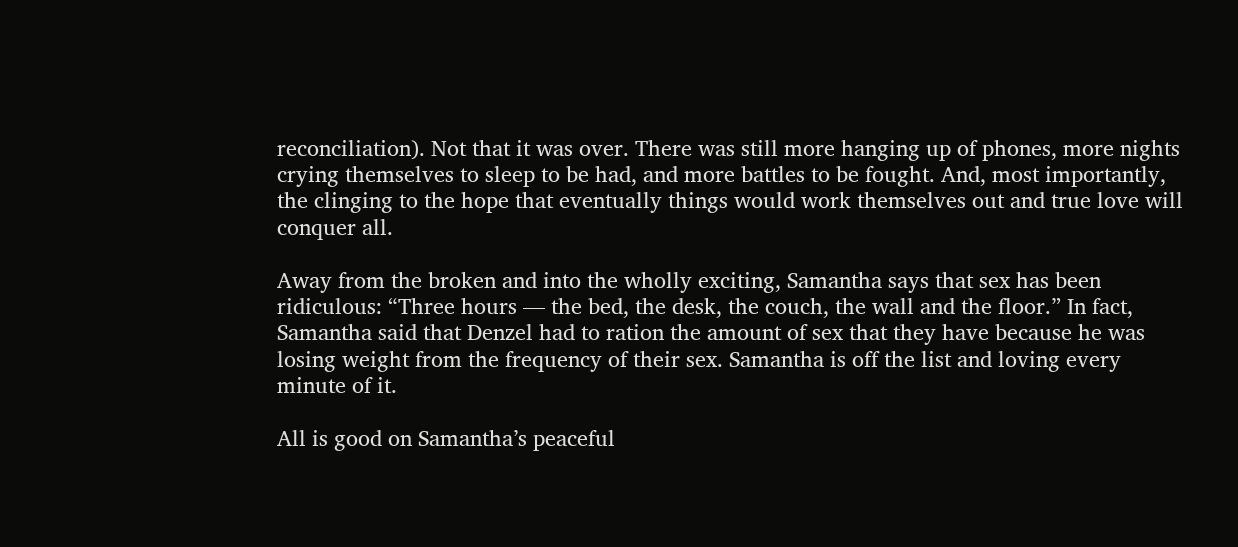reconciliation). Not that it was over. There was still more hanging up of phones, more nights crying themselves to sleep to be had, and more battles to be fought. And, most importantly, the clinging to the hope that eventually things would work themselves out and true love will conquer all.

Away from the broken and into the wholly exciting, Samantha says that sex has been ridiculous: “Three hours — the bed, the desk, the couch, the wall and the floor.” In fact, Samantha said that Denzel had to ration the amount of sex that they have because he was losing weight from the frequency of their sex. Samantha is off the list and loving every minute of it.

All is good on Samantha’s peaceful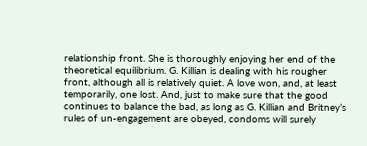relationship front. She is thoroughly enjoying her end of the theoretical equilibrium. G. Killian is dealing with his rougher front, although all is relatively quiet. A love won, and, at least temporarily, one lost. And, just to make sure that the good continues to balance the bad, as long as G. Killian and Britney’s rules of un-engagement are obeyed, condoms will surely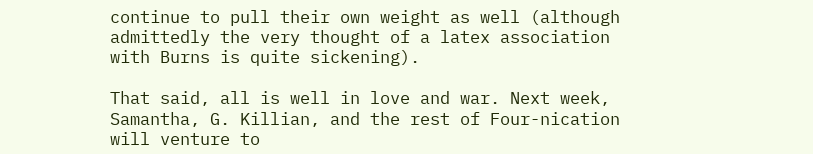continue to pull their own weight as well (although admittedly the very thought of a latex association with Burns is quite sickening).

That said, all is well in love and war. Next week, Samantha, G. Killian, and the rest of Four-nication will venture to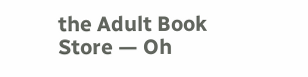the Adult Book Store — Oh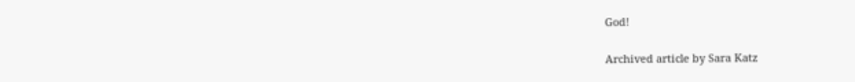God!

Archived article by Sara Katz